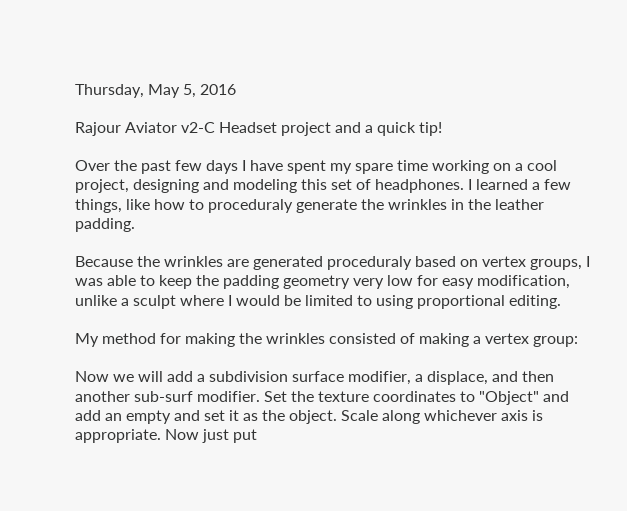Thursday, May 5, 2016

Rajour Aviator v2-C Headset project and a quick tip!

Over the past few days I have spent my spare time working on a cool project, designing and modeling this set of headphones. I learned a few things, like how to proceduraly generate the wrinkles in the leather padding.

Because the wrinkles are generated proceduraly based on vertex groups, I was able to keep the padding geometry very low for easy modification, unlike a sculpt where I would be limited to using proportional editing.

My method for making the wrinkles consisted of making a vertex group:

Now we will add a subdivision surface modifier, a displace, and then another sub-surf modifier. Set the texture coordinates to "Object" and add an empty and set it as the object. Scale along whichever axis is appropriate. Now just put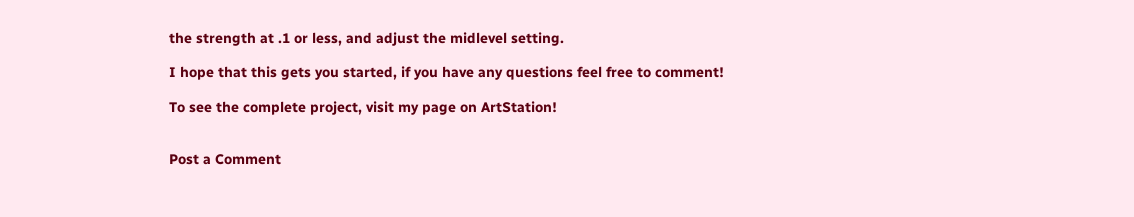the strength at .1 or less, and adjust the midlevel setting.

I hope that this gets you started, if you have any questions feel free to comment!

To see the complete project, visit my page on ArtStation!


Post a Comment